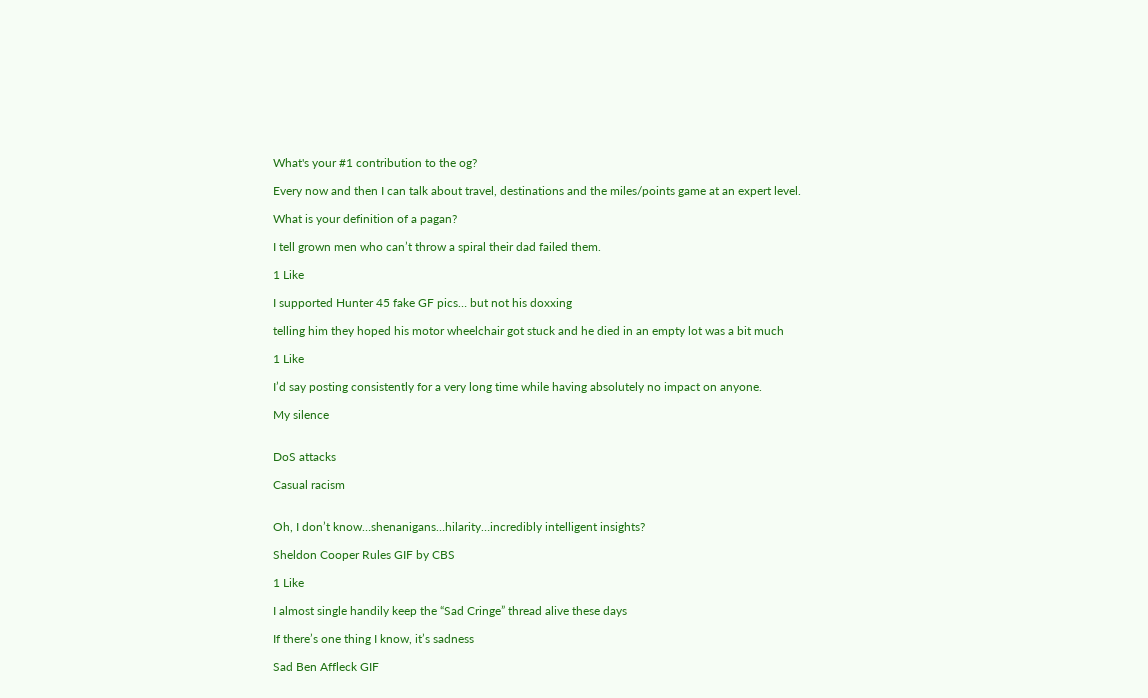What's your #1 contribution to the og?

Every now and then I can talk about travel, destinations and the miles/points game at an expert level.

What is your definition of a pagan?

I tell grown men who can’t throw a spiral their dad failed them.

1 Like

I supported Hunter 45 fake GF pics… but not his doxxing

telling him they hoped his motor wheelchair got stuck and he died in an empty lot was a bit much

1 Like

I’d say posting consistently for a very long time while having absolutely no impact on anyone.

My silence


DoS attacks

Casual racism


Oh, I don’t know…shenanigans…hilarity…incredibly intelligent insights?

Sheldon Cooper Rules GIF by CBS

1 Like

I almost single handily keep the “Sad Cringe” thread alive these days

If there’s one thing I know, it’s sadness

Sad Ben Affleck GIF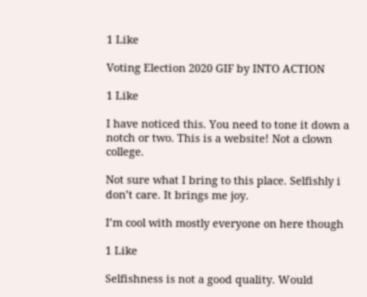1 Like

Voting Election 2020 GIF by INTO ACTION

1 Like

I have noticed this. You need to tone it down a notch or two. This is a website! Not a clown college.

Not sure what I bring to this place. Selfishly i don’t care. It brings me joy.

I’m cool with mostly everyone on here though

1 Like

Selfishness is not a good quality. Would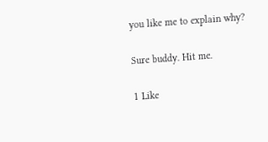you like me to explain why?

Sure buddy. Hit me.

1 Like